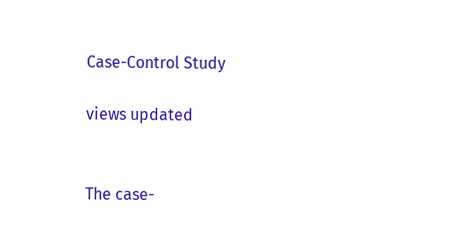Case-Control Study

views updated


The case-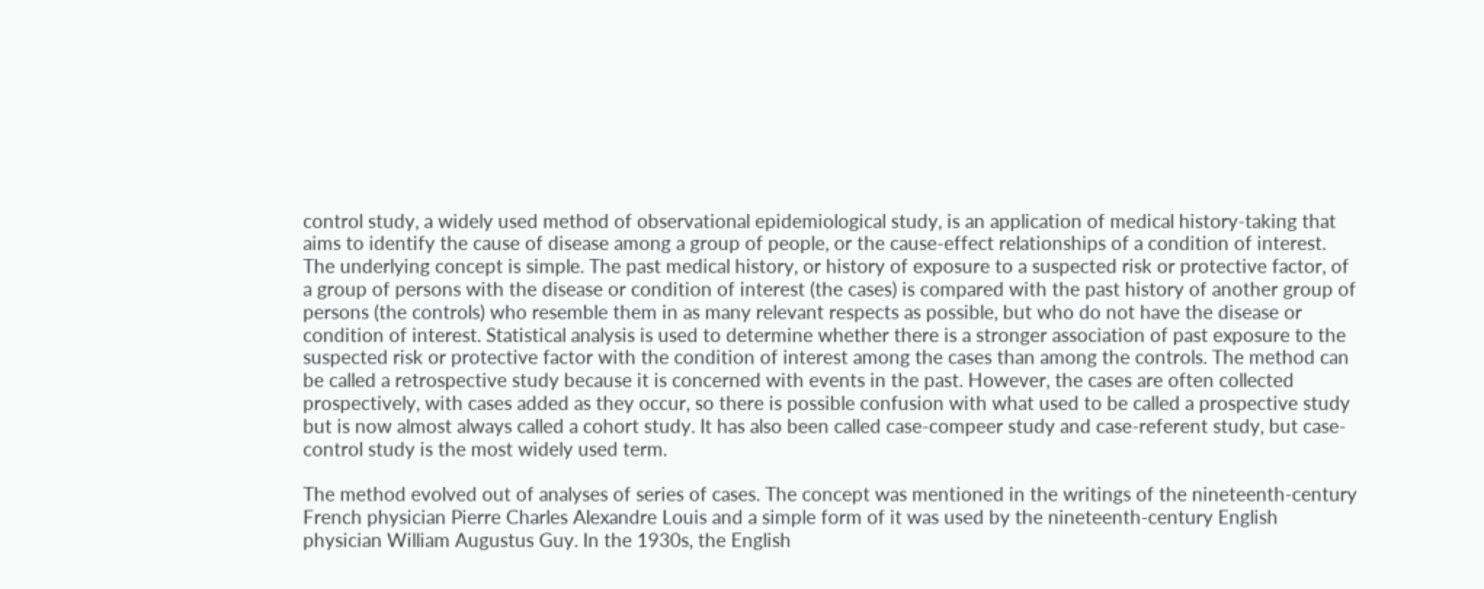control study, a widely used method of observational epidemiological study, is an application of medical history-taking that aims to identify the cause of disease among a group of people, or the cause-effect relationships of a condition of interest. The underlying concept is simple. The past medical history, or history of exposure to a suspected risk or protective factor, of a group of persons with the disease or condition of interest (the cases) is compared with the past history of another group of persons (the controls) who resemble them in as many relevant respects as possible, but who do not have the disease or condition of interest. Statistical analysis is used to determine whether there is a stronger association of past exposure to the suspected risk or protective factor with the condition of interest among the cases than among the controls. The method can be called a retrospective study because it is concerned with events in the past. However, the cases are often collected prospectively, with cases added as they occur, so there is possible confusion with what used to be called a prospective study but is now almost always called a cohort study. It has also been called case-compeer study and case-referent study, but case-control study is the most widely used term.

The method evolved out of analyses of series of cases. The concept was mentioned in the writings of the nineteenth-century French physician Pierre Charles Alexandre Louis and a simple form of it was used by the nineteenth-century English physician William Augustus Guy. In the 1930s, the English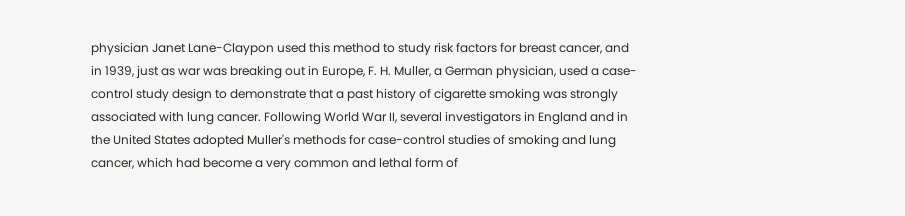physician Janet Lane-Claypon used this method to study risk factors for breast cancer, and in 1939, just as war was breaking out in Europe, F. H. Muller, a German physician, used a case-control study design to demonstrate that a past history of cigarette smoking was strongly associated with lung cancer. Following World War II, several investigators in England and in the United States adopted Muller's methods for case-control studies of smoking and lung cancer, which had become a very common and lethal form of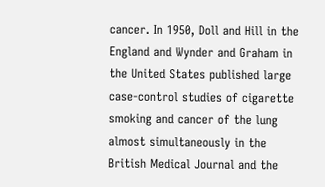cancer. In 1950, Doll and Hill in the England and Wynder and Graham in the United States published large case-control studies of cigarette smoking and cancer of the lung almost simultaneously in the British Medical Journal and the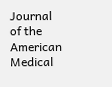Journal of the American Medical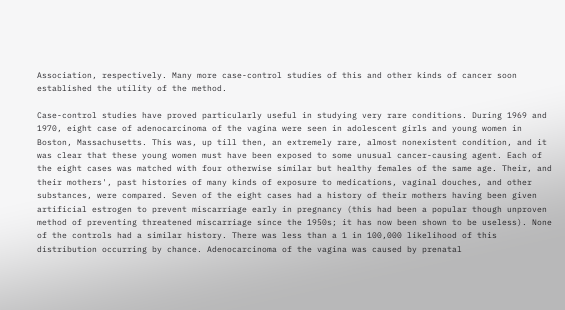Association, respectively. Many more case-control studies of this and other kinds of cancer soon established the utility of the method.

Case-control studies have proved particularly useful in studying very rare conditions. During 1969 and 1970, eight case of adenocarcinoma of the vagina were seen in adolescent girls and young women in Boston, Massachusetts. This was, up till then, an extremely rare, almost nonexistent condition, and it was clear that these young women must have been exposed to some unusual cancer-causing agent. Each of the eight cases was matched with four otherwise similar but healthy females of the same age. Their, and their mothers', past histories of many kinds of exposure to medications, vaginal douches, and other substances, were compared. Seven of the eight cases had a history of their mothers having been given artificial estrogen to prevent miscarriage early in pregnancy (this had been a popular though unproven method of preventing threatened miscarriage since the 1950s; it has now been shown to be useless). None of the controls had a similar history. There was less than a 1 in 100,000 likelihood of this distribution occurring by chance. Adenocarcinoma of the vagina was caused by prenatal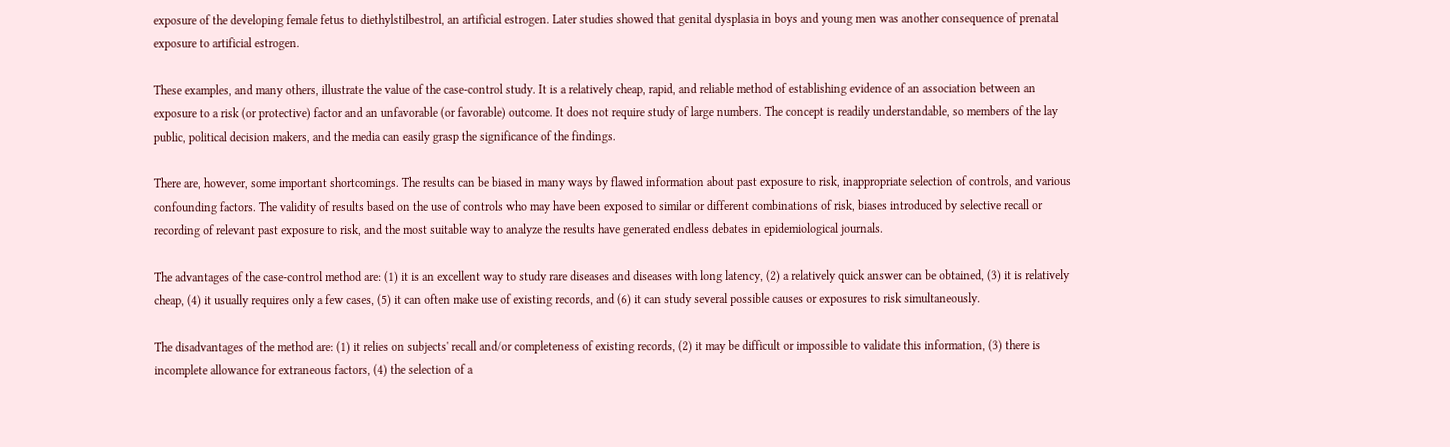exposure of the developing female fetus to diethylstilbestrol, an artificial estrogen. Later studies showed that genital dysplasia in boys and young men was another consequence of prenatal exposure to artificial estrogen.

These examples, and many others, illustrate the value of the case-control study. It is a relatively cheap, rapid, and reliable method of establishing evidence of an association between an exposure to a risk (or protective) factor and an unfavorable (or favorable) outcome. It does not require study of large numbers. The concept is readily understandable, so members of the lay public, political decision makers, and the media can easily grasp the significance of the findings.

There are, however, some important shortcomings. The results can be biased in many ways by flawed information about past exposure to risk, inappropriate selection of controls, and various confounding factors. The validity of results based on the use of controls who may have been exposed to similar or different combinations of risk, biases introduced by selective recall or recording of relevant past exposure to risk, and the most suitable way to analyze the results have generated endless debates in epidemiological journals.

The advantages of the case-control method are: (1) it is an excellent way to study rare diseases and diseases with long latency, (2) a relatively quick answer can be obtained, (3) it is relatively cheap, (4) it usually requires only a few cases, (5) it can often make use of existing records, and (6) it can study several possible causes or exposures to risk simultaneously.

The disadvantages of the method are: (1) it relies on subjects' recall and/or completeness of existing records, (2) it may be difficult or impossible to validate this information, (3) there is incomplete allowance for extraneous factors, (4) the selection of a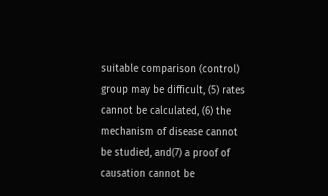suitable comparison (control) group may be difficult, (5) rates cannot be calculated, (6) the mechanism of disease cannot be studied, and(7) a proof of causation cannot be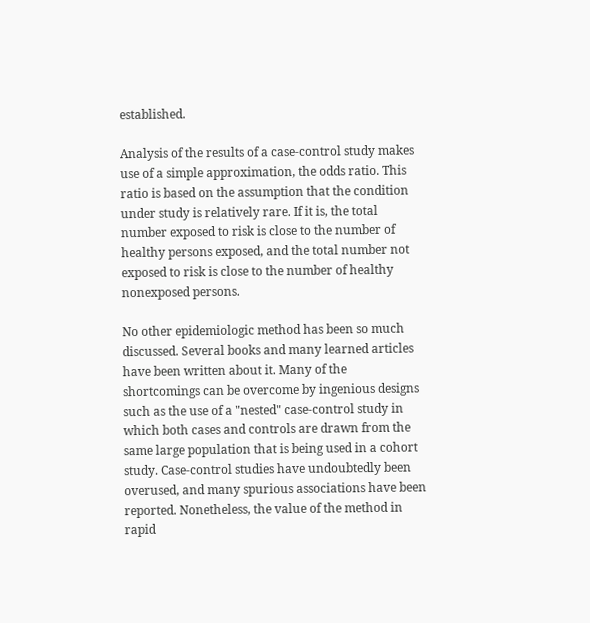established.

Analysis of the results of a case-control study makes use of a simple approximation, the odds ratio. This ratio is based on the assumption that the condition under study is relatively rare. If it is, the total number exposed to risk is close to the number of healthy persons exposed, and the total number not exposed to risk is close to the number of healthy nonexposed persons.

No other epidemiologic method has been so much discussed. Several books and many learned articles have been written about it. Many of the shortcomings can be overcome by ingenious designs such as the use of a "nested" case-control study in which both cases and controls are drawn from the same large population that is being used in a cohort study. Case-control studies have undoubtedly been overused, and many spurious associations have been reported. Nonetheless, the value of the method in rapid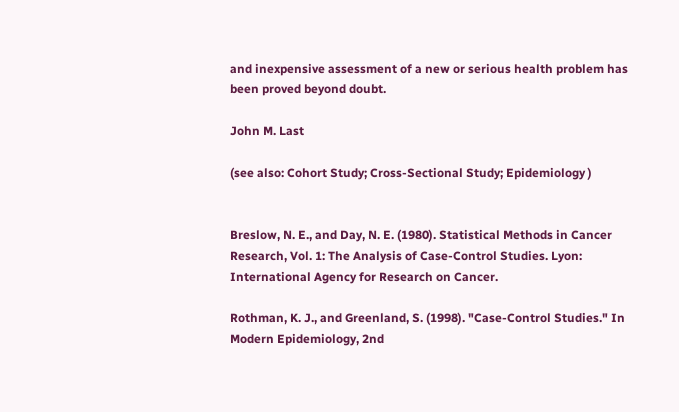and inexpensive assessment of a new or serious health problem has been proved beyond doubt.

John M. Last

(see also: Cohort Study; Cross-Sectional Study; Epidemiology )


Breslow, N. E., and Day, N. E. (1980). Statistical Methods in Cancer Research, Vol. 1: The Analysis of Case-Control Studies. Lyon: International Agency for Research on Cancer.

Rothman, K. J., and Greenland, S. (1998). "Case-Control Studies." In Modern Epidemiology, 2nd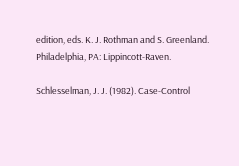edition, eds. K. J. Rothman and S. Greenland. Philadelphia, PA: Lippincott-Raven.

Schlesselman, J. J. (1982). Case-Control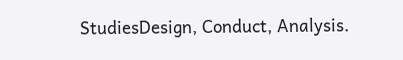StudiesDesign, Conduct, Analysis.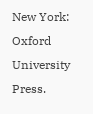New York: Oxford University Press.